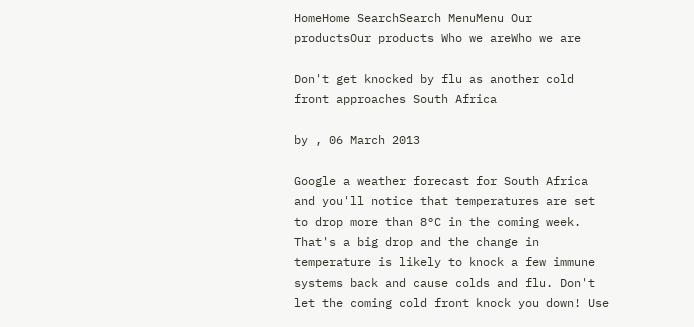HomeHome SearchSearch MenuMenu Our productsOur products Who we areWho we are

Don't get knocked by flu as another cold front approaches South Africa

by , 06 March 2013

Google a weather forecast for South Africa and you'll notice that temperatures are set to drop more than 8°C in the coming week. That's a big drop and the change in temperature is likely to knock a few immune systems back and cause colds and flu. Don't let the coming cold front knock you down! Use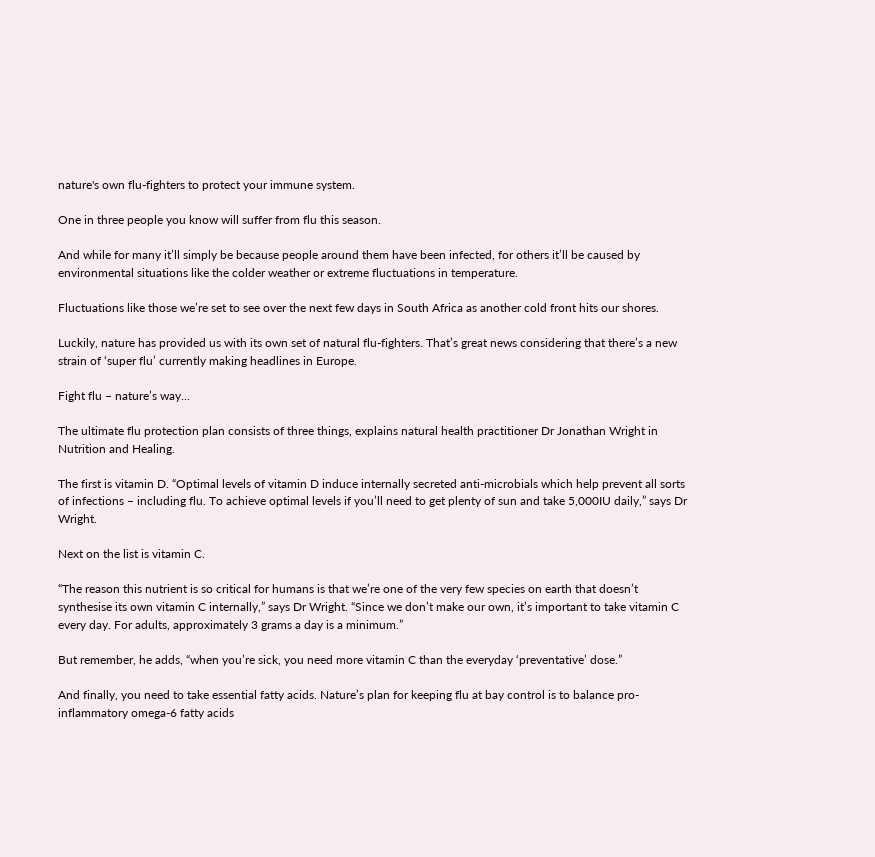nature's own flu-fighters to protect your immune system.

One in three people you know will suffer from flu this season.

And while for many it’ll simply be because people around them have been infected, for others it’ll be caused by environmental situations like the colder weather or extreme fluctuations in temperature.

Fluctuations like those we’re set to see over the next few days in South Africa as another cold front hits our shores.

Luckily, nature has provided us with its own set of natural flu-fighters. That’s great news considering that there’s a new strain of ‘super flu’ currently making headlines in Europe.

Fight flu – nature’s way…

The ultimate flu protection plan consists of three things, explains natural health practitioner Dr Jonathan Wright in Nutrition and Healing.

The first is vitamin D. “Optimal levels of vitamin D induce internally secreted anti-microbials which help prevent all sorts of infections – including flu. To achieve optimal levels if you’ll need to get plenty of sun and take 5,000IU daily,” says Dr Wright.

Next on the list is vitamin C.

“The reason this nutrient is so critical for humans is that we’re one of the very few species on earth that doesn’t synthesise its own vitamin C internally,” says Dr Wright. “Since we don’t make our own, it’s important to take vitamin C every day. For adults, approximately 3 grams a day is a minimum.”

But remember, he adds, “when you’re sick, you need more vitamin C than the everyday ‘preventative’ dose.”

And finally, you need to take essential fatty acids. Nature’s plan for keeping flu at bay control is to balance pro-inflammatory omega-6 fatty acids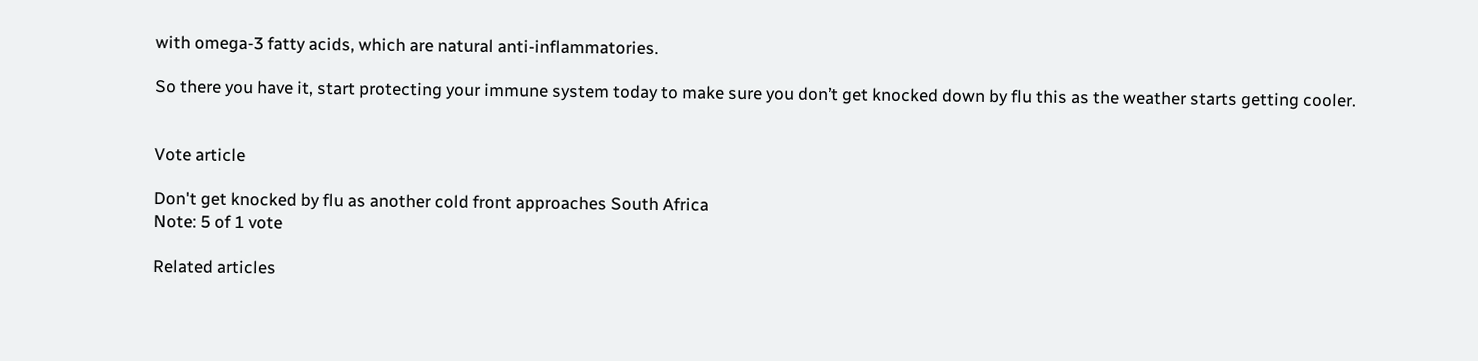with omega-3 fatty acids, which are natural anti-inflammatories.

So there you have it, start protecting your immune system today to make sure you don’t get knocked down by flu this as the weather starts getting cooler.


Vote article

Don't get knocked by flu as another cold front approaches South Africa
Note: 5 of 1 vote

Related articles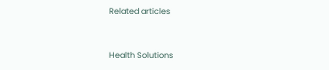Related articles


Health Solutions